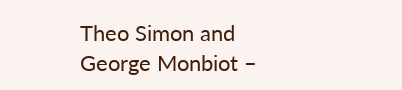Theo Simon and George Monbiot –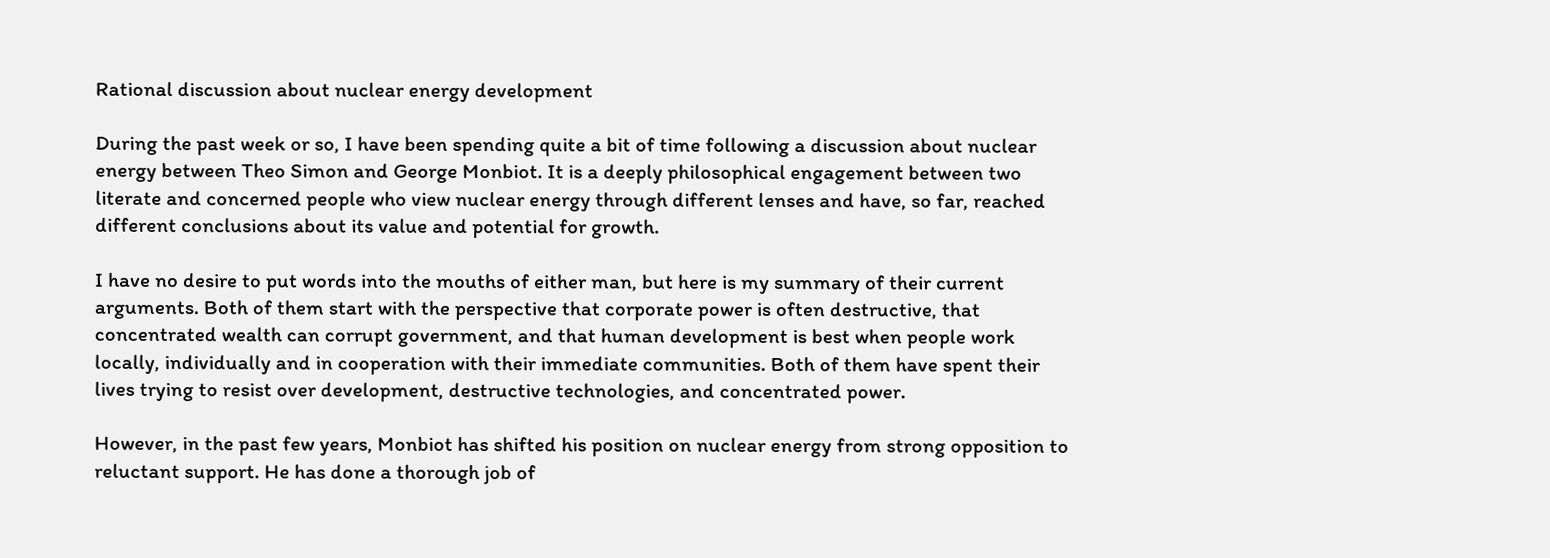Rational discussion about nuclear energy development

During the past week or so, I have been spending quite a bit of time following a discussion about nuclear energy between Theo Simon and George Monbiot. It is a deeply philosophical engagement between two literate and concerned people who view nuclear energy through different lenses and have, so far, reached different conclusions about its value and potential for growth.

I have no desire to put words into the mouths of either man, but here is my summary of their current arguments. Both of them start with the perspective that corporate power is often destructive, that concentrated wealth can corrupt government, and that human development is best when people work locally, individually and in cooperation with their immediate communities. Both of them have spent their lives trying to resist over development, destructive technologies, and concentrated power.

However, in the past few years, Monbiot has shifted his position on nuclear energy from strong opposition to reluctant support. He has done a thorough job of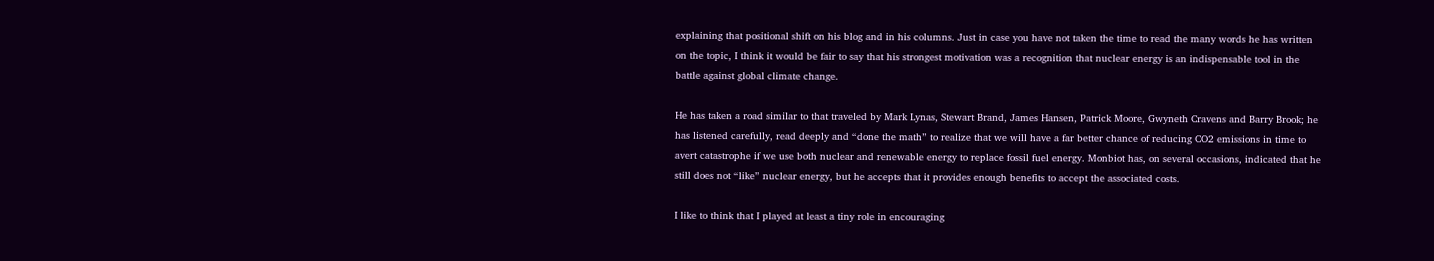explaining that positional shift on his blog and in his columns. Just in case you have not taken the time to read the many words he has written on the topic, I think it would be fair to say that his strongest motivation was a recognition that nuclear energy is an indispensable tool in the battle against global climate change.

He has taken a road similar to that traveled by Mark Lynas, Stewart Brand, James Hansen, Patrick Moore, Gwyneth Cravens and Barry Brook; he has listened carefully, read deeply and “done the math” to realize that we will have a far better chance of reducing CO2 emissions in time to avert catastrophe if we use both nuclear and renewable energy to replace fossil fuel energy. Monbiot has, on several occasions, indicated that he still does not “like” nuclear energy, but he accepts that it provides enough benefits to accept the associated costs.

I like to think that I played at least a tiny role in encouraging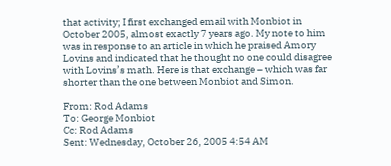that activity; I first exchanged email with Monbiot in October 2005, almost exactly 7 years ago. My note to him was in response to an article in which he praised Amory Lovins and indicated that he thought no one could disagree with Lovins’s math. Here is that exchange – which was far shorter than the one between Monbiot and Simon.

From: Rod Adams
To: George Monbiot
Cc: Rod Adams
Sent: Wednesday, October 26, 2005 4:54 AM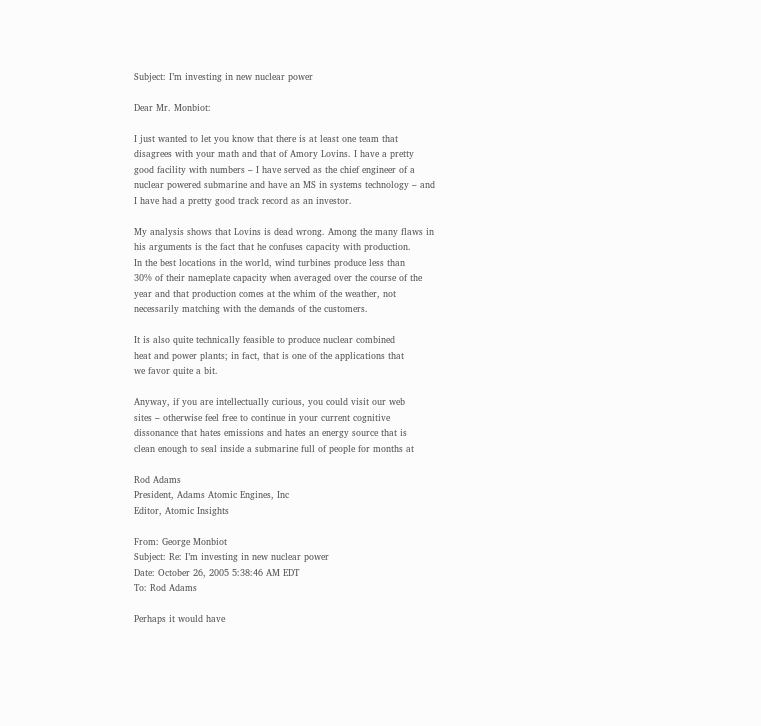Subject: I’m investing in new nuclear power

Dear Mr. Monbiot:

I just wanted to let you know that there is at least one team that
disagrees with your math and that of Amory Lovins. I have a pretty
good facility with numbers – I have served as the chief engineer of a
nuclear powered submarine and have an MS in systems technology – and
I have had a pretty good track record as an investor.

My analysis shows that Lovins is dead wrong. Among the many flaws in
his arguments is the fact that he confuses capacity with production.
In the best locations in the world, wind turbines produce less than
30% of their nameplate capacity when averaged over the course of the
year and that production comes at the whim of the weather, not
necessarily matching with the demands of the customers.

It is also quite technically feasible to produce nuclear combined
heat and power plants; in fact, that is one of the applications that
we favor quite a bit.

Anyway, if you are intellectually curious, you could visit our web
sites – otherwise feel free to continue in your current cognitive
dissonance that hates emissions and hates an energy source that is
clean enough to seal inside a submarine full of people for months at

Rod Adams
President, Adams Atomic Engines, Inc
Editor, Atomic Insights

From: George Monbiot
Subject: Re: I’m investing in new nuclear power
Date: October 26, 2005 5:38:46 AM EDT
To: Rod Adams

Perhaps it would have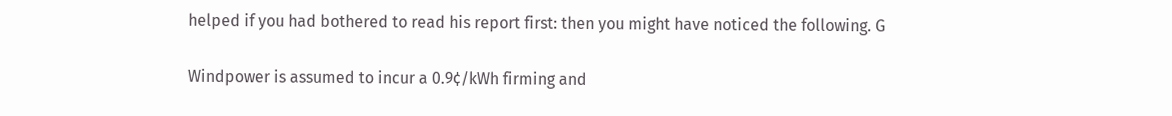helped if you had bothered to read his report first: then you might have noticed the following. G

Windpower is assumed to incur a 0.9¢/kWh firming and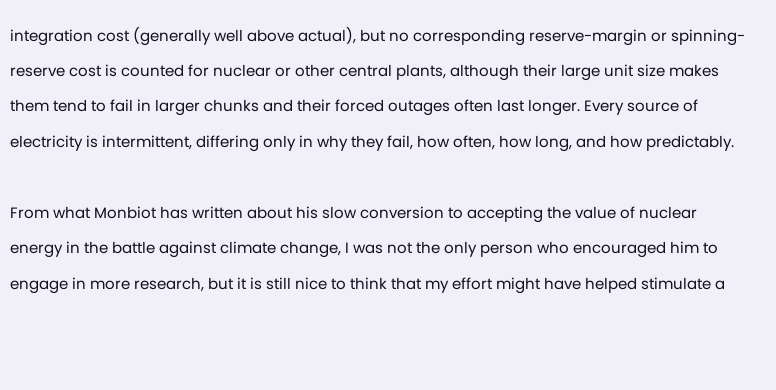integration cost (generally well above actual), but no corresponding reserve-margin or spinning-reserve cost is counted for nuclear or other central plants, although their large unit size makes them tend to fail in larger chunks and their forced outages often last longer. Every source of electricity is intermittent, differing only in why they fail, how often, how long, and how predictably.

From what Monbiot has written about his slow conversion to accepting the value of nuclear energy in the battle against climate change, I was not the only person who encouraged him to engage in more research, but it is still nice to think that my effort might have helped stimulate a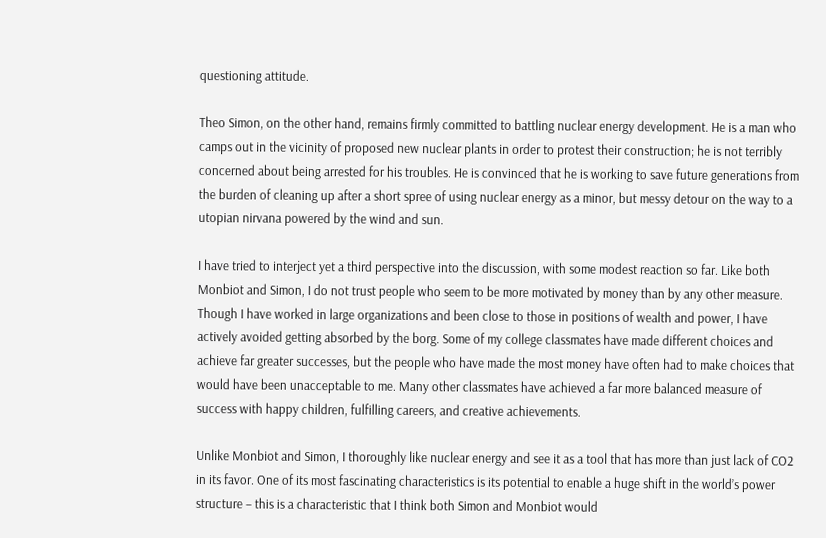questioning attitude.

Theo Simon, on the other hand, remains firmly committed to battling nuclear energy development. He is a man who camps out in the vicinity of proposed new nuclear plants in order to protest their construction; he is not terribly concerned about being arrested for his troubles. He is convinced that he is working to save future generations from the burden of cleaning up after a short spree of using nuclear energy as a minor, but messy detour on the way to a utopian nirvana powered by the wind and sun.

I have tried to interject yet a third perspective into the discussion, with some modest reaction so far. Like both Monbiot and Simon, I do not trust people who seem to be more motivated by money than by any other measure. Though I have worked in large organizations and been close to those in positions of wealth and power, I have actively avoided getting absorbed by the borg. Some of my college classmates have made different choices and achieve far greater successes, but the people who have made the most money have often had to make choices that would have been unacceptable to me. Many other classmates have achieved a far more balanced measure of success with happy children, fulfilling careers, and creative achievements.

Unlike Monbiot and Simon, I thoroughly like nuclear energy and see it as a tool that has more than just lack of CO2 in its favor. One of its most fascinating characteristics is its potential to enable a huge shift in the world’s power structure – this is a characteristic that I think both Simon and Monbiot would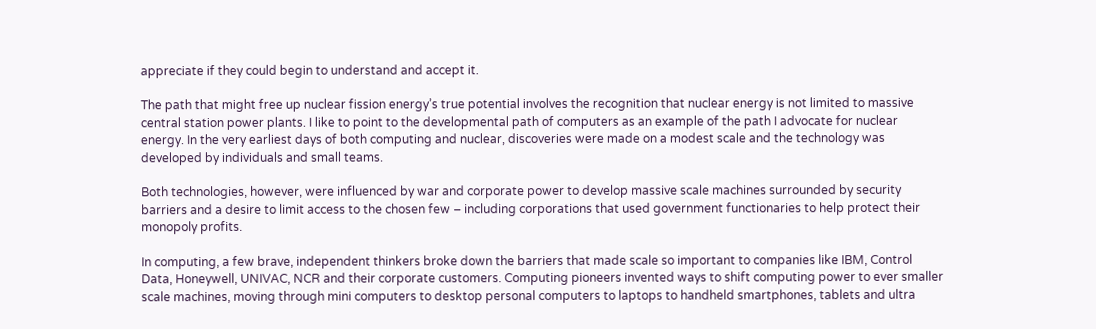appreciate if they could begin to understand and accept it.

The path that might free up nuclear fission energy’s true potential involves the recognition that nuclear energy is not limited to massive central station power plants. I like to point to the developmental path of computers as an example of the path I advocate for nuclear energy. In the very earliest days of both computing and nuclear, discoveries were made on a modest scale and the technology was developed by individuals and small teams.

Both technologies, however, were influenced by war and corporate power to develop massive scale machines surrounded by security barriers and a desire to limit access to the chosen few – including corporations that used government functionaries to help protect their monopoly profits.

In computing, a few brave, independent thinkers broke down the barriers that made scale so important to companies like IBM, Control Data, Honeywell, UNIVAC, NCR and their corporate customers. Computing pioneers invented ways to shift computing power to ever smaller scale machines, moving through mini computers to desktop personal computers to laptops to handheld smartphones, tablets and ultra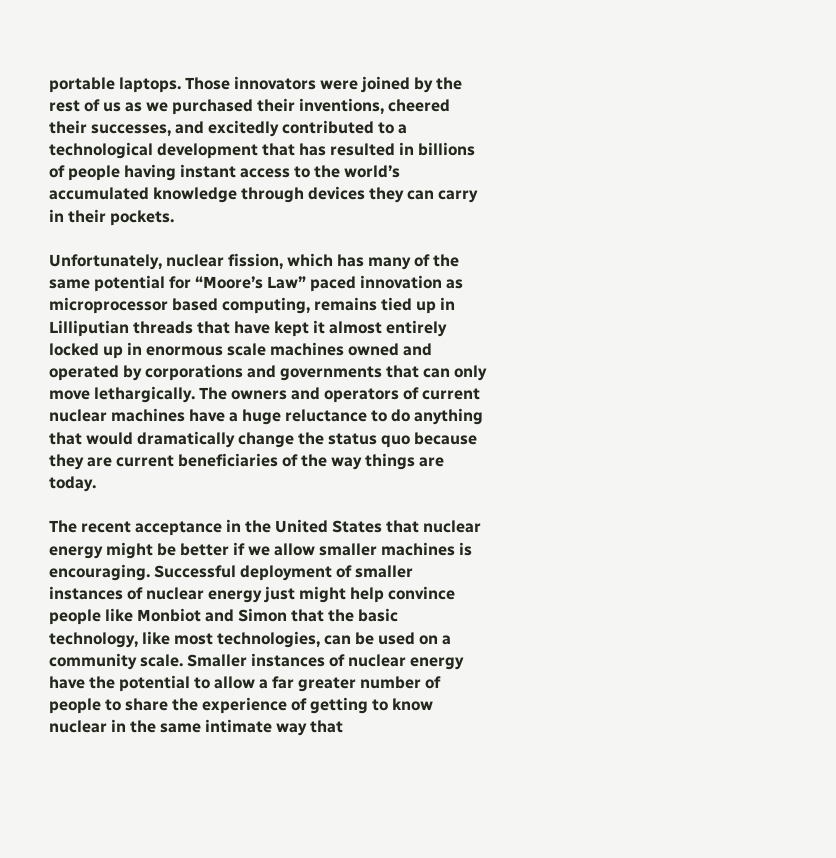portable laptops. Those innovators were joined by the rest of us as we purchased their inventions, cheered their successes, and excitedly contributed to a technological development that has resulted in billions of people having instant access to the world’s accumulated knowledge through devices they can carry in their pockets.

Unfortunately, nuclear fission, which has many of the same potential for “Moore’s Law” paced innovation as microprocessor based computing, remains tied up in Lilliputian threads that have kept it almost entirely locked up in enormous scale machines owned and operated by corporations and governments that can only move lethargically. The owners and operators of current nuclear machines have a huge reluctance to do anything that would dramatically change the status quo because they are current beneficiaries of the way things are today.

The recent acceptance in the United States that nuclear energy might be better if we allow smaller machines is encouraging. Successful deployment of smaller instances of nuclear energy just might help convince people like Monbiot and Simon that the basic technology, like most technologies, can be used on a community scale. Smaller instances of nuclear energy have the potential to allow a far greater number of people to share the experience of getting to know nuclear in the same intimate way that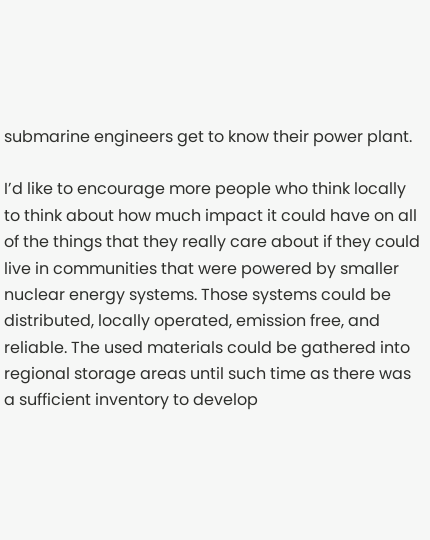submarine engineers get to know their power plant.

I’d like to encourage more people who think locally to think about how much impact it could have on all of the things that they really care about if they could live in communities that were powered by smaller nuclear energy systems. Those systems could be distributed, locally operated, emission free, and reliable. The used materials could be gathered into regional storage areas until such time as there was a sufficient inventory to develop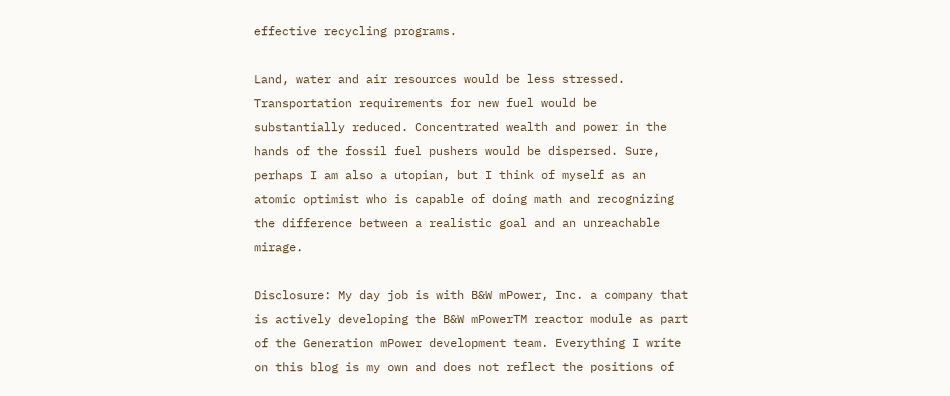effective recycling programs.

Land, water and air resources would be less stressed. Transportation requirements for new fuel would be substantially reduced. Concentrated wealth and power in the hands of the fossil fuel pushers would be dispersed. Sure, perhaps I am also a utopian, but I think of myself as an atomic optimist who is capable of doing math and recognizing the difference between a realistic goal and an unreachable mirage.

Disclosure: My day job is with B&W mPower, Inc. a company that is actively developing the B&W mPowerTM reactor module as part of the Generation mPower development team. Everything I write on this blog is my own and does not reflect the positions of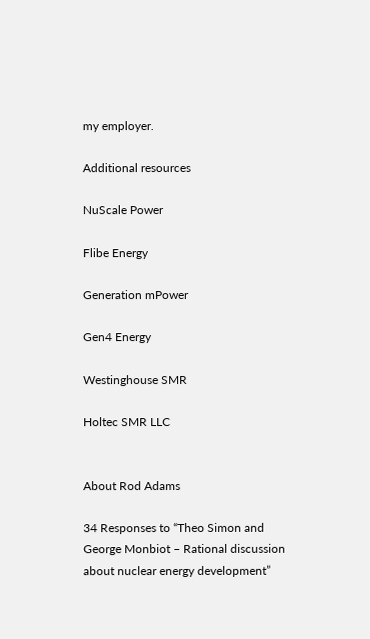my employer.

Additional resources

NuScale Power

Flibe Energy

Generation mPower

Gen4 Energy

Westinghouse SMR

Holtec SMR LLC


About Rod Adams

34 Responses to “Theo Simon and George Monbiot – Rational discussion about nuclear energy development”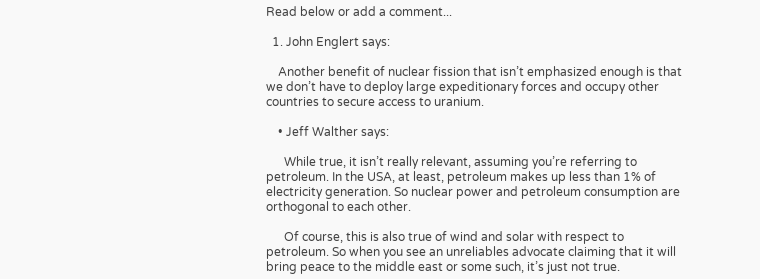Read below or add a comment...

  1. John Englert says:

    Another benefit of nuclear fission that isn’t emphasized enough is that we don’t have to deploy large expeditionary forces and occupy other countries to secure access to uranium.

    • Jeff Walther says:

      While true, it isn’t really relevant, assuming you’re referring to petroleum. In the USA, at least, petroleum makes up less than 1% of electricity generation. So nuclear power and petroleum consumption are orthogonal to each other.

      Of course, this is also true of wind and solar with respect to petroleum. So when you see an unreliables advocate claiming that it will bring peace to the middle east or some such, it’s just not true.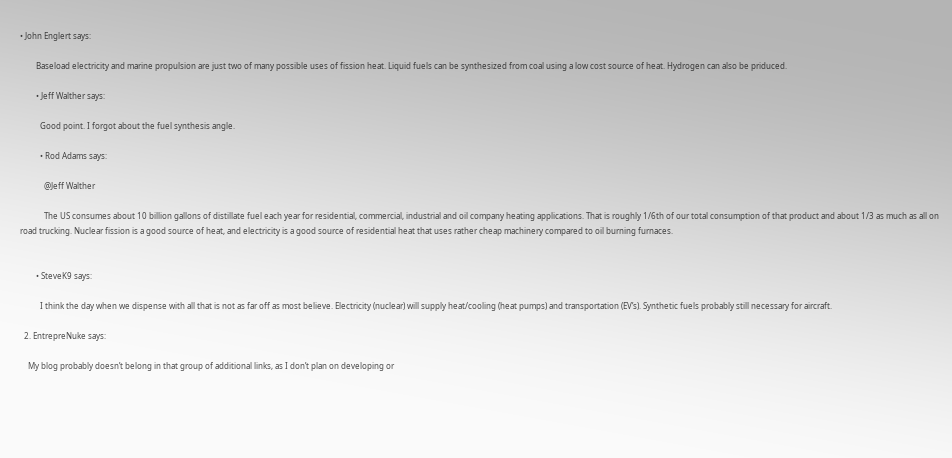• John Englert says:

        Baseload electricity and marine propulsion are just two of many possible uses of fission heat. Liquid fuels can be synthesized from coal using a low cost source of heat. Hydrogen can also be priduced.

        • Jeff Walther says:

          Good point. I forgot about the fuel synthesis angle.

          • Rod Adams says:

            @Jeff Walther

            The US consumes about 10 billion gallons of distillate fuel each year for residential, commercial, industrial and oil company heating applications. That is roughly 1/6th of our total consumption of that product and about 1/3 as much as all on road trucking. Nuclear fission is a good source of heat, and electricity is a good source of residential heat that uses rather cheap machinery compared to oil burning furnaces.


        • SteveK9 says:

          I think the day when we dispense with all that is not as far off as most believe. Electricity (nuclear) will supply heat/cooling (heat pumps) and transportation (EV’s). Synthetic fuels probably still necessary for aircraft.

  2. EntrepreNuke says:

    My blog probably doesn’t belong in that group of additional links, as I don’t plan on developing or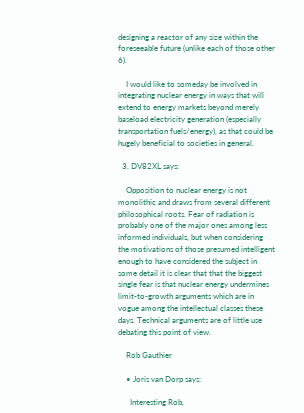designing a reactor of any size within the foreseeable future (unlike each of those other 6).

    I would like to someday be involved in integrating nuclear energy in ways that will extend to energy markets beyond merely baseload electricity generation (especially transportation fuels/energy), as that could be hugely beneficial to societies in general.

  3. DV82XL says:

    Opposition to nuclear energy is not monolithic and draws from several different philosophical roots. Fear of radiation is probably one of the major ones among less informed individuals, but when considering the motivations of those presumed intelligent enough to have considered the subject in some detail it is clear that that the biggest single fear is that nuclear energy undermines limit-to-growth arguments which are in vogue among the intellectual classes these days. Technical arguments are of little use debating this point of view.

    Rob Gauthier

    • Joris van Dorp says:

      Interesting Rob,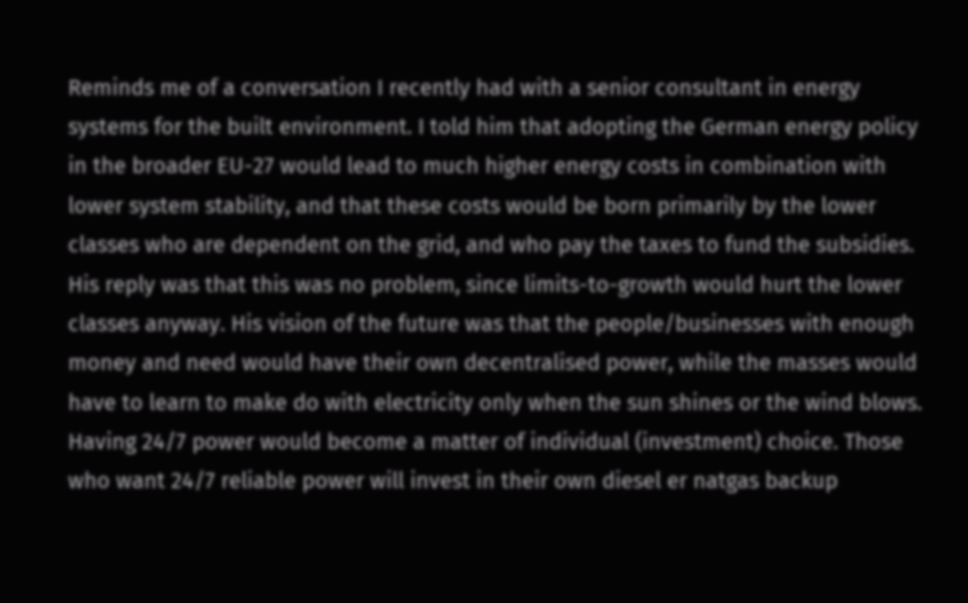Reminds me of a conversation I recently had with a senior consultant in energy systems for the built environment. I told him that adopting the German energy policy in the broader EU-27 would lead to much higher energy costs in combination with lower system stability, and that these costs would be born primarily by the lower classes who are dependent on the grid, and who pay the taxes to fund the subsidies. His reply was that this was no problem, since limits-to-growth would hurt the lower classes anyway. His vision of the future was that the people/businesses with enough money and need would have their own decentralised power, while the masses would have to learn to make do with electricity only when the sun shines or the wind blows. Having 24/7 power would become a matter of individual (investment) choice. Those who want 24/7 reliable power will invest in their own diesel er natgas backup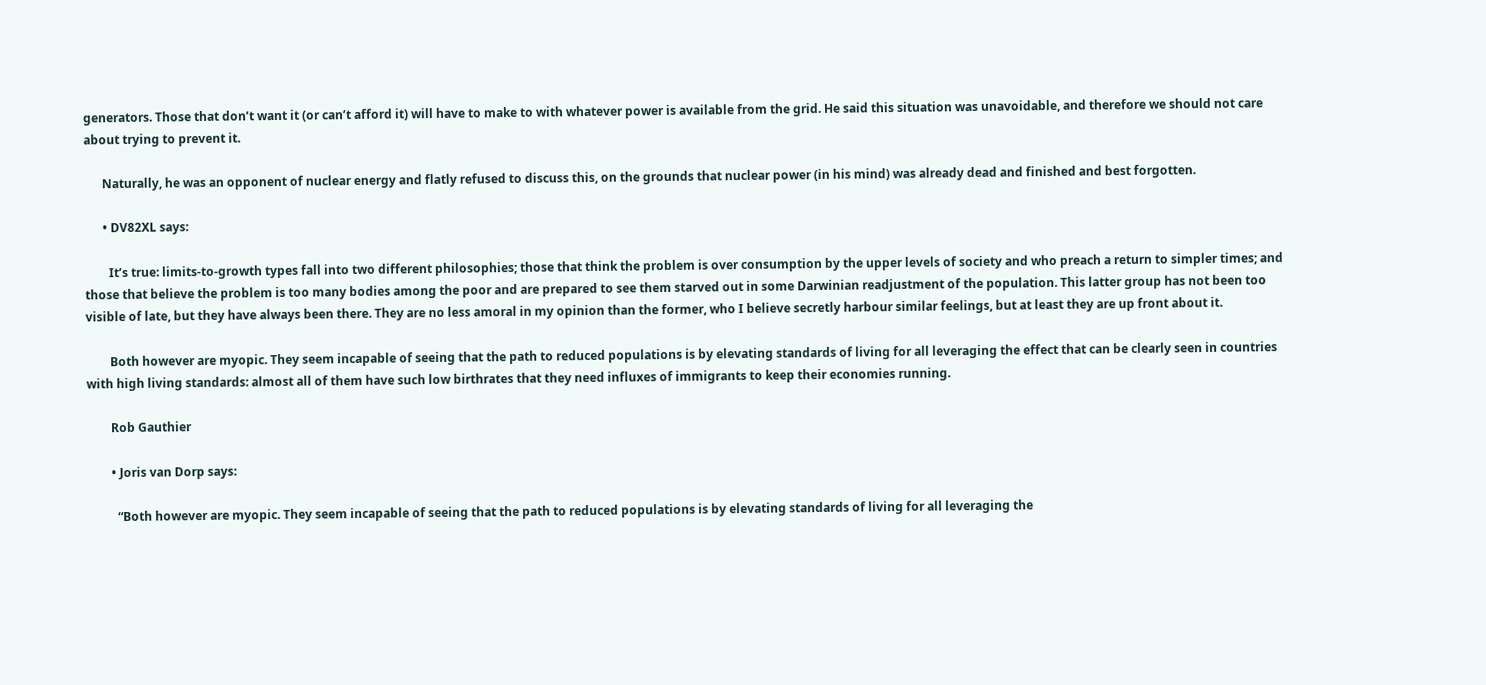generators. Those that don’t want it (or can’t afford it) will have to make to with whatever power is available from the grid. He said this situation was unavoidable, and therefore we should not care about trying to prevent it.

      Naturally, he was an opponent of nuclear energy and flatly refused to discuss this, on the grounds that nuclear power (in his mind) was already dead and finished and best forgotten.

      • DV82XL says:

        It’s true: limits-to-growth types fall into two different philosophies; those that think the problem is over consumption by the upper levels of society and who preach a return to simpler times; and those that believe the problem is too many bodies among the poor and are prepared to see them starved out in some Darwinian readjustment of the population. This latter group has not been too visible of late, but they have always been there. They are no less amoral in my opinion than the former, who I believe secretly harbour similar feelings, but at least they are up front about it.

        Both however are myopic. They seem incapable of seeing that the path to reduced populations is by elevating standards of living for all leveraging the effect that can be clearly seen in countries with high living standards: almost all of them have such low birthrates that they need influxes of immigrants to keep their economies running.

        Rob Gauthier

        • Joris van Dorp says:

          “Both however are myopic. They seem incapable of seeing that the path to reduced populations is by elevating standards of living for all leveraging the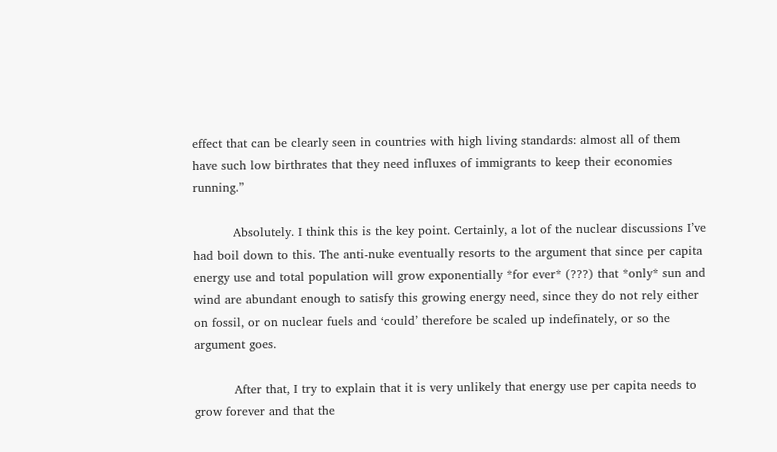effect that can be clearly seen in countries with high living standards: almost all of them have such low birthrates that they need influxes of immigrants to keep their economies running.”

          Absolutely. I think this is the key point. Certainly, a lot of the nuclear discussions I’ve had boil down to this. The anti-nuke eventually resorts to the argument that since per capita energy use and total population will grow exponentially *for ever* (???) that *only* sun and wind are abundant enough to satisfy this growing energy need, since they do not rely either on fossil, or on nuclear fuels and ‘could’ therefore be scaled up indefinately, or so the argument goes.

          After that, I try to explain that it is very unlikely that energy use per capita needs to grow forever and that the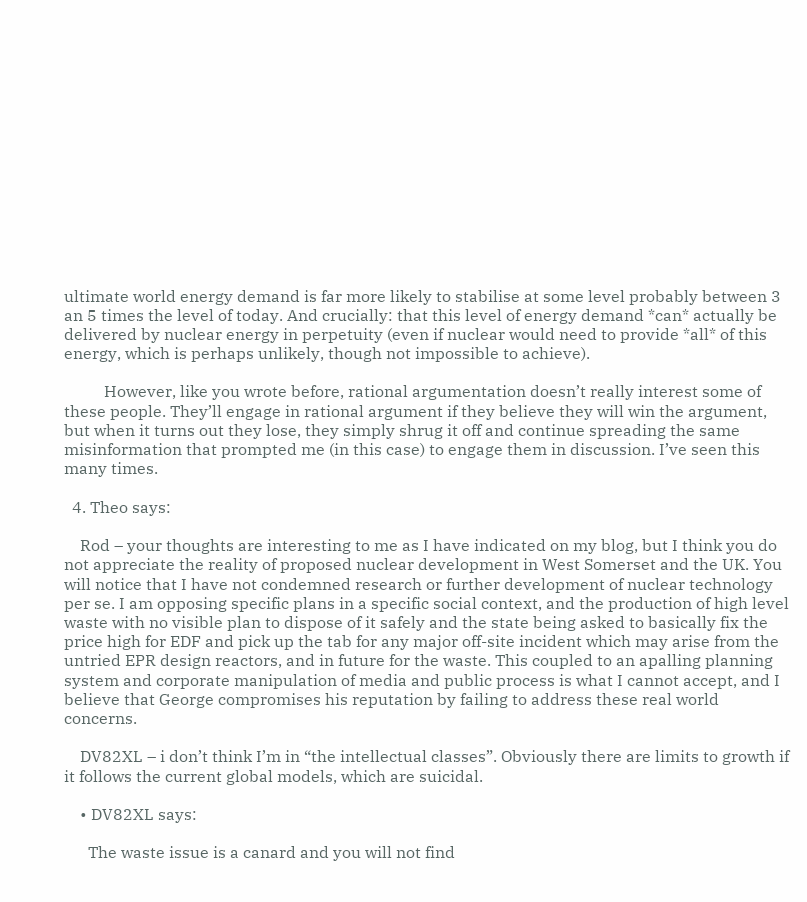ultimate world energy demand is far more likely to stabilise at some level probably between 3 an 5 times the level of today. And crucially: that this level of energy demand *can* actually be delivered by nuclear energy in perpetuity (even if nuclear would need to provide *all* of this energy, which is perhaps unlikely, though not impossible to achieve).

          However, like you wrote before, rational argumentation doesn’t really interest some of these people. They’ll engage in rational argument if they believe they will win the argument, but when it turns out they lose, they simply shrug it off and continue spreading the same misinformation that prompted me (in this case) to engage them in discussion. I’ve seen this many times.

  4. Theo says:

    Rod – your thoughts are interesting to me as I have indicated on my blog, but I think you do not appreciate the reality of proposed nuclear development in West Somerset and the UK. You will notice that I have not condemned research or further development of nuclear technology per se. I am opposing specific plans in a specific social context, and the production of high level waste with no visible plan to dispose of it safely and the state being asked to basically fix the price high for EDF and pick up the tab for any major off-site incident which may arise from the untried EPR design reactors, and in future for the waste. This coupled to an apalling planning system and corporate manipulation of media and public process is what I cannot accept, and I believe that George compromises his reputation by failing to address these real world concerns.

    DV82XL – i don’t think I’m in “the intellectual classes”. Obviously there are limits to growth if it follows the current global models, which are suicidal.

    • DV82XL says:

      The waste issue is a canard and you will not find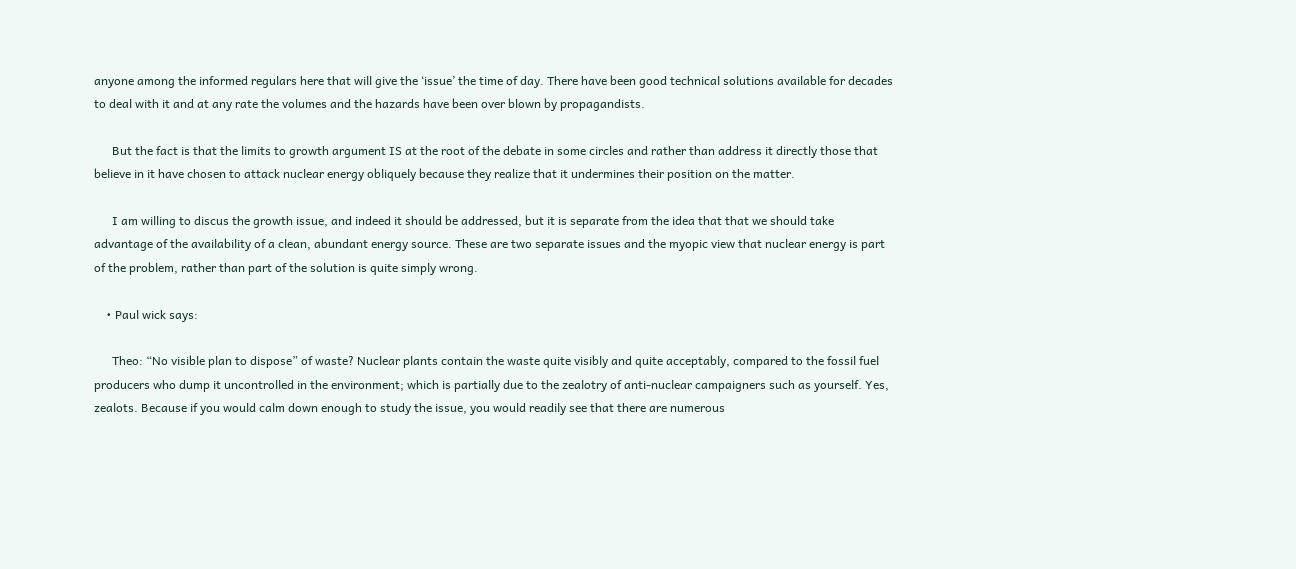anyone among the informed regulars here that will give the ‘issue’ the time of day. There have been good technical solutions available for decades to deal with it and at any rate the volumes and the hazards have been over blown by propagandists.

      But the fact is that the limits to growth argument IS at the root of the debate in some circles and rather than address it directly those that believe in it have chosen to attack nuclear energy obliquely because they realize that it undermines their position on the matter.

      I am willing to discus the growth issue, and indeed it should be addressed, but it is separate from the idea that that we should take advantage of the availability of a clean, abundant energy source. These are two separate issues and the myopic view that nuclear energy is part of the problem, rather than part of the solution is quite simply wrong.

    • Paul wick says:

      Theo: “No visible plan to dispose” of waste? Nuclear plants contain the waste quite visibly and quite acceptably, compared to the fossil fuel producers who dump it uncontrolled in the environment; which is partially due to the zealotry of anti-nuclear campaigners such as yourself. Yes, zealots. Because if you would calm down enough to study the issue, you would readily see that there are numerous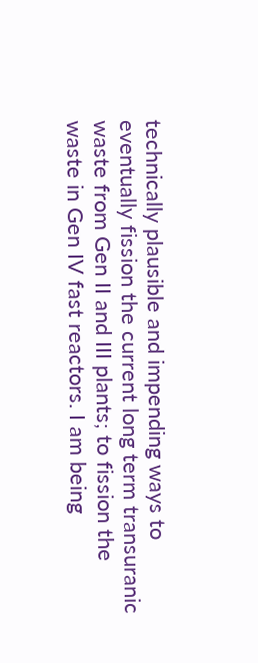technically plausible and impending ways to eventually fission the current long term transuranic waste from Gen II and III plants; to fission the waste in Gen IV fast reactors. I am being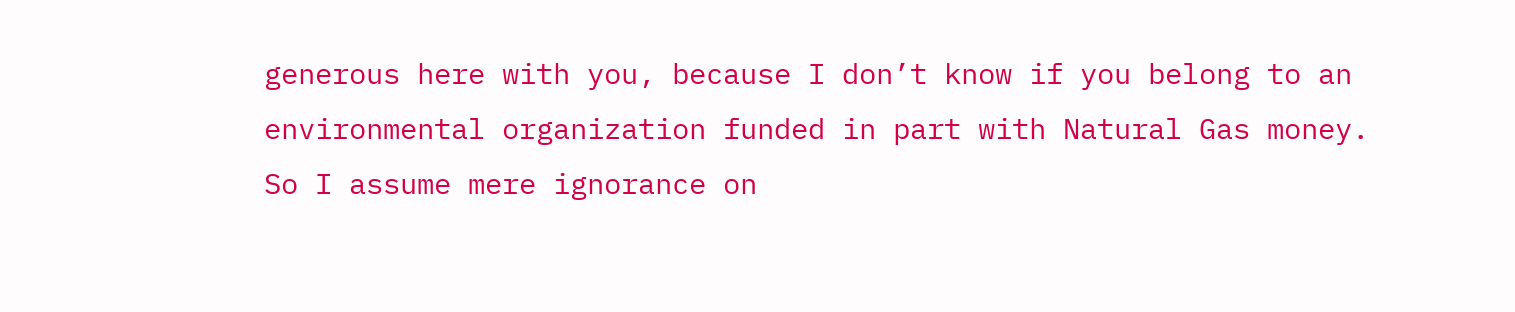generous here with you, because I don’t know if you belong to an environmental organization funded in part with Natural Gas money. So I assume mere ignorance on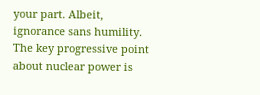your part. Albeit, ignorance sans humility. The key progressive point about nuclear power is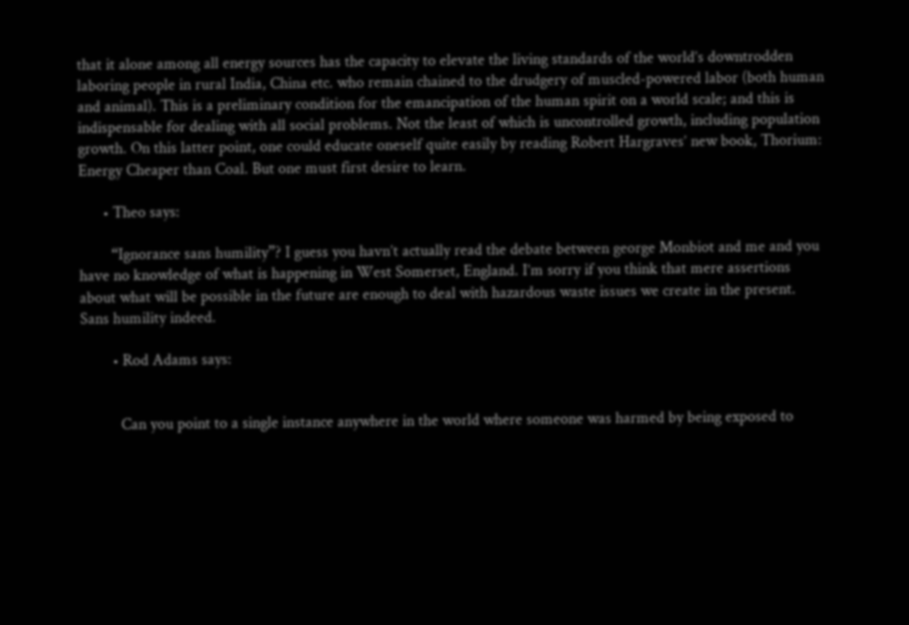that it alone among all energy sources has the capacity to elevate the living standards of the world’s downtrodden laboring people in rural India, China etc. who remain chained to the drudgery of muscled-powered labor (both human and animal). This is a preliminary condition for the emancipation of the human spirit on a world scale; and this is indispensable for dealing with all social problems. Not the least of which is uncontrolled growth, including population growth. On this latter point, one could educate oneself quite easily by reading Robert Hargraves’ new book, Thorium: Energy Cheaper than Coal. But one must first desire to learn.

      • Theo says:

        “Ignorance sans humility”? I guess you havn’t actually read the debate between george Monbiot and me and you have no knowledge of what is happening in West Somerset, England. I’m sorry if you think that mere assertions about what will be possible in the future are enough to deal with hazardous waste issues we create in the present. Sans humility indeed.

        • Rod Adams says:


          Can you point to a single instance anywhere in the world where someone was harmed by being exposed to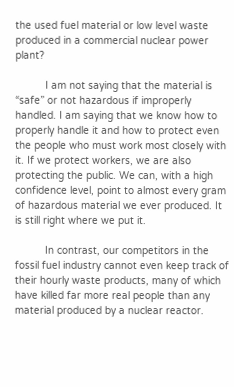the used fuel material or low level waste produced in a commercial nuclear power plant?

          I am not saying that the material is “safe” or not hazardous if improperly handled. I am saying that we know how to properly handle it and how to protect even the people who must work most closely with it. If we protect workers, we are also protecting the public. We can, with a high confidence level, point to almost every gram of hazardous material we ever produced. It is still right where we put it.

          In contrast, our competitors in the fossil fuel industry cannot even keep track of their hourly waste products, many of which have killed far more real people than any material produced by a nuclear reactor.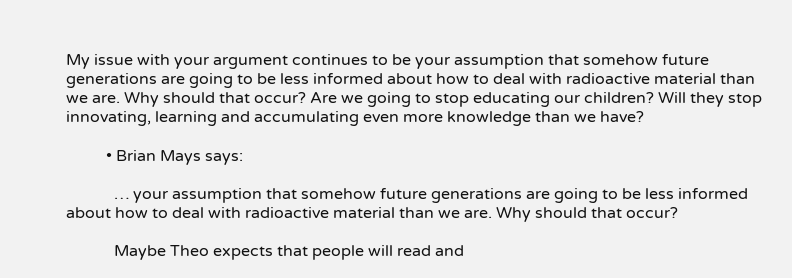My issue with your argument continues to be your assumption that somehow future generations are going to be less informed about how to deal with radioactive material than we are. Why should that occur? Are we going to stop educating our children? Will they stop innovating, learning and accumulating even more knowledge than we have?

          • Brian Mays says:

            … your assumption that somehow future generations are going to be less informed about how to deal with radioactive material than we are. Why should that occur?

            Maybe Theo expects that people will read and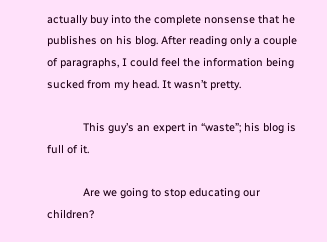actually buy into the complete nonsense that he publishes on his blog. After reading only a couple of paragraphs, I could feel the information being sucked from my head. It wasn’t pretty.

            This guy’s an expert in “waste”; his blog is full of it.

            Are we going to stop educating our children?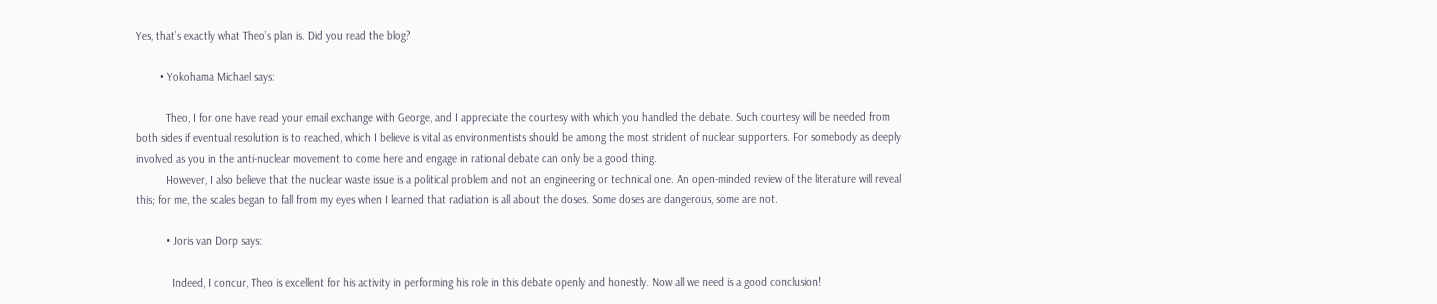Yes, that’s exactly what Theo’s plan is. Did you read the blog?

        • Yokohama Michael says:

          Theo, I for one have read your email exchange with George, and I appreciate the courtesy with which you handled the debate. Such courtesy will be needed from both sides if eventual resolution is to reached, which I believe is vital as environmentists should be among the most strident of nuclear supporters. For somebody as deeply involved as you in the anti-nuclear movement to come here and engage in rational debate can only be a good thing.
          However, I also believe that the nuclear waste issue is a political problem and not an engineering or technical one. An open-minded review of the literature will reveal this; for me, the scales began to fall from my eyes when I learned that radiation is all about the doses. Some doses are dangerous, some are not.

          • Joris van Dorp says:

            Indeed, I concur, Theo is excellent for his activity in performing his role in this debate openly and honestly. Now all we need is a good conclusion!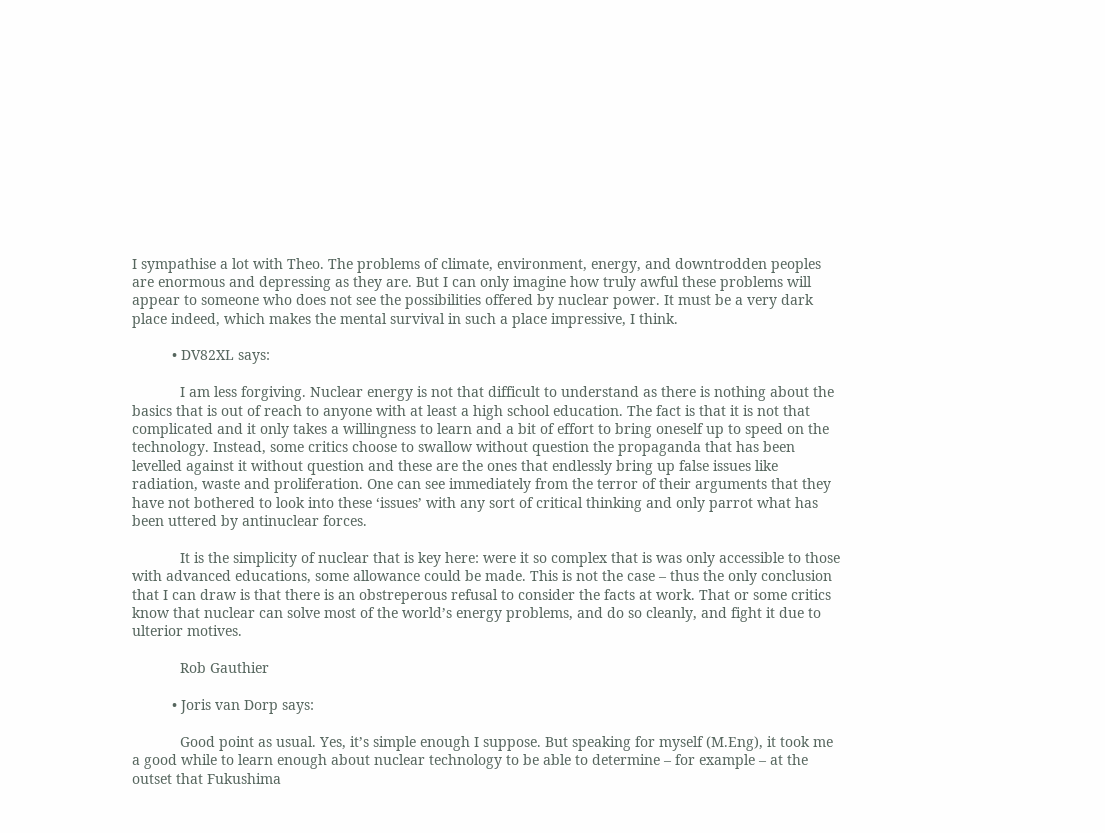I sympathise a lot with Theo. The problems of climate, environment, energy, and downtrodden peoples are enormous and depressing as they are. But I can only imagine how truly awful these problems will appear to someone who does not see the possibilities offered by nuclear power. It must be a very dark place indeed, which makes the mental survival in such a place impressive, I think.

          • DV82XL says:

            I am less forgiving. Nuclear energy is not that difficult to understand as there is nothing about the basics that is out of reach to anyone with at least a high school education. The fact is that it is not that complicated and it only takes a willingness to learn and a bit of effort to bring oneself up to speed on the technology. Instead, some critics choose to swallow without question the propaganda that has been levelled against it without question and these are the ones that endlessly bring up false issues like radiation, waste and proliferation. One can see immediately from the terror of their arguments that they have not bothered to look into these ‘issues’ with any sort of critical thinking and only parrot what has been uttered by antinuclear forces.

            It is the simplicity of nuclear that is key here: were it so complex that is was only accessible to those with advanced educations, some allowance could be made. This is not the case – thus the only conclusion that I can draw is that there is an obstreperous refusal to consider the facts at work. That or some critics know that nuclear can solve most of the world’s energy problems, and do so cleanly, and fight it due to ulterior motives.

            Rob Gauthier

          • Joris van Dorp says:

            Good point as usual. Yes, it’s simple enough I suppose. But speaking for myself (M.Eng), it took me a good while to learn enough about nuclear technology to be able to determine – for example – at the outset that Fukushima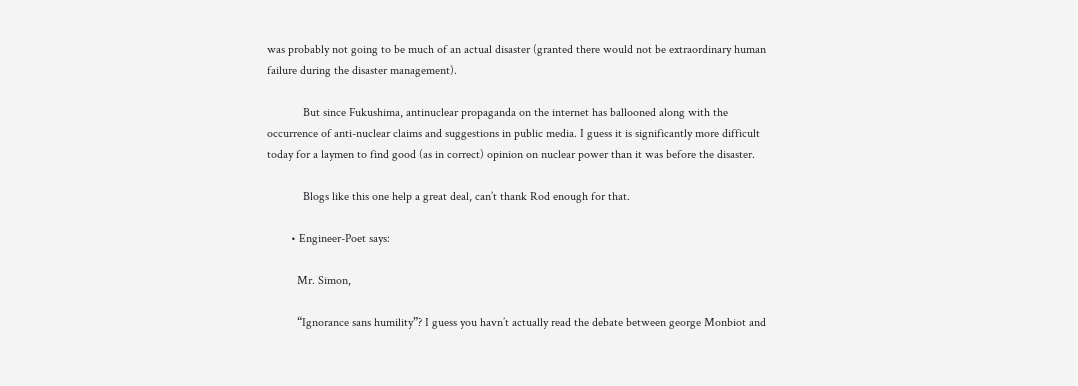was probably not going to be much of an actual disaster (granted there would not be extraordinary human failure during the disaster management).

            But since Fukushima, antinuclear propaganda on the internet has ballooned along with the occurrence of anti-nuclear claims and suggestions in public media. I guess it is significantly more difficult today for a laymen to find good (as in correct) opinion on nuclear power than it was before the disaster.

            Blogs like this one help a great deal, can’t thank Rod enough for that.

        • Engineer-Poet says:

          Mr. Simon,

          “Ignorance sans humility”? I guess you havn’t actually read the debate between george Monbiot and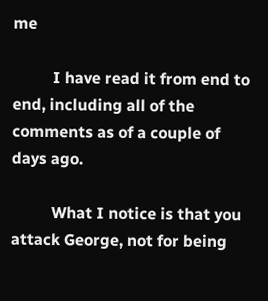me

          I have read it from end to end, including all of the comments as of a couple of days ago.

          What I notice is that you attack George, not for being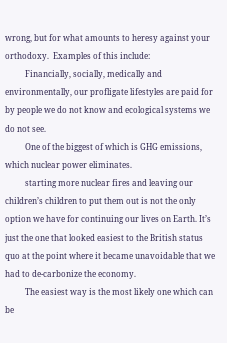wrong, but for what amounts to heresy against your orthodoxy.  Examples of this include:
          Financially, socially, medically and environmentally, our profligate lifestyles are paid for by people we do not know and ecological systems we do not see.
          One of the biggest of which is GHG emissions, which nuclear power eliminates.
          starting more nuclear fires and leaving our children’s children to put them out is not the only option we have for continuing our lives on Earth. It’s just the one that looked easiest to the British status quo at the point where it became unavoidable that we had to de-carbonize the economy.
          The easiest way is the most likely one which can be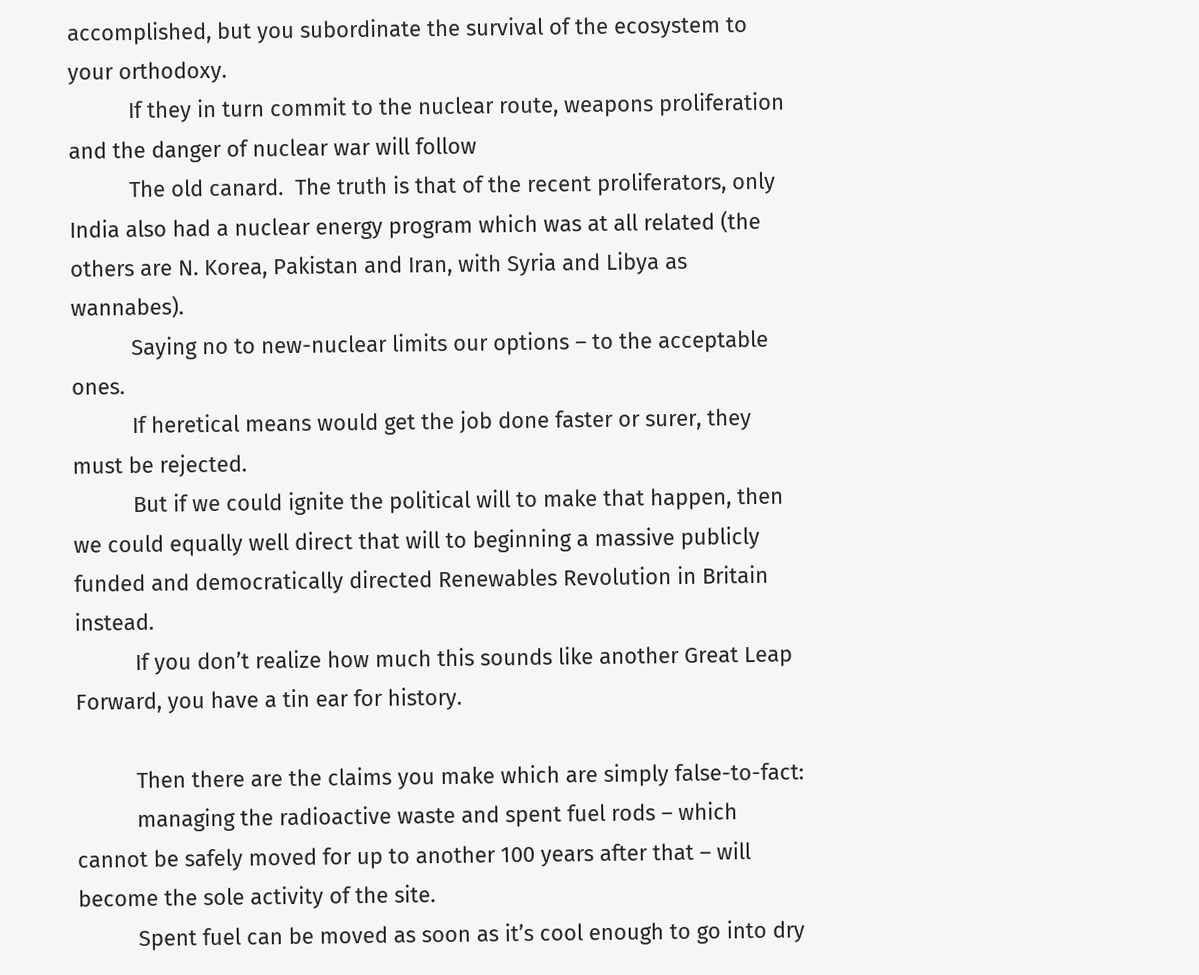accomplished, but you subordinate the survival of the ecosystem to your orthodoxy.
          If they in turn commit to the nuclear route, weapons proliferation and the danger of nuclear war will follow
          The old canard.  The truth is that of the recent proliferators, only India also had a nuclear energy program which was at all related (the others are N. Korea, Pakistan and Iran, with Syria and Libya as wannabes).
          Saying no to new-nuclear limits our options – to the acceptable ones.
          If heretical means would get the job done faster or surer, they must be rejected.
          But if we could ignite the political will to make that happen, then we could equally well direct that will to beginning a massive publicly funded and democratically directed Renewables Revolution in Britain instead.
          If you don’t realize how much this sounds like another Great Leap Forward, you have a tin ear for history.

          Then there are the claims you make which are simply false-to-fact:
          managing the radioactive waste and spent fuel rods – which cannot be safely moved for up to another 100 years after that – will become the sole activity of the site.
          Spent fuel can be moved as soon as it’s cool enough to go into dry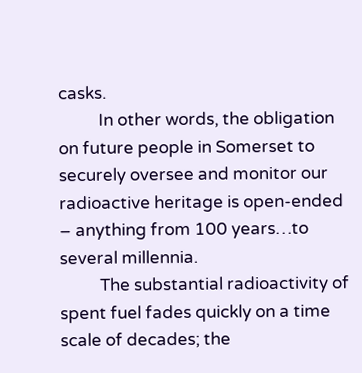casks.
          In other words, the obligation on future people in Somerset to securely oversee and monitor our radioactive heritage is open-ended – anything from 100 years…to several millennia.
          The substantial radioactivity of spent fuel fades quickly on a time scale of decades; the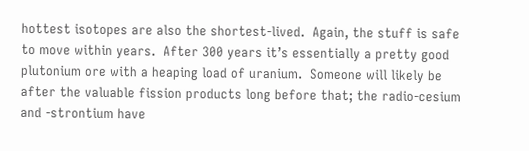hottest isotopes are also the shortest-lived.  Again, the stuff is safe to move within years.  After 300 years it’s essentially a pretty good plutonium ore with a heaping load of uranium.  Someone will likely be after the valuable fission products long before that; the radio-cesium and -strontium have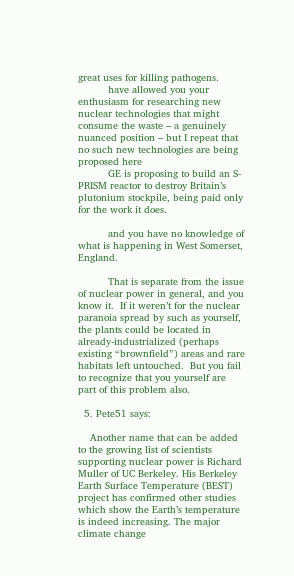great uses for killing pathogens.
          have allowed you your enthusiasm for researching new nuclear technologies that might consume the waste – a genuinely nuanced position – but I repeat that no such new technologies are being proposed here
          GE is proposing to build an S-PRISM reactor to destroy Britain’s plutonium stockpile, being paid only for the work it does.

          and you have no knowledge of what is happening in West Somerset, England.

          That is separate from the issue of nuclear power in general, and you know it.  If it weren’t for the nuclear paranoia spread by such as yourself, the plants could be located in already-industrialized (perhaps existing “brownfield”) areas and rare habitats left untouched.  But you fail to recognize that you yourself are part of this problem also.

  5. Pete51 says:

    Another name that can be added to the growing list of scientists supporting nuclear power is Richard Muller of UC Berkeley. His Berkeley Earth Surface Temperature (BEST) project has confirmed other studies which show the Earth’s temperature is indeed increasing. The major climate change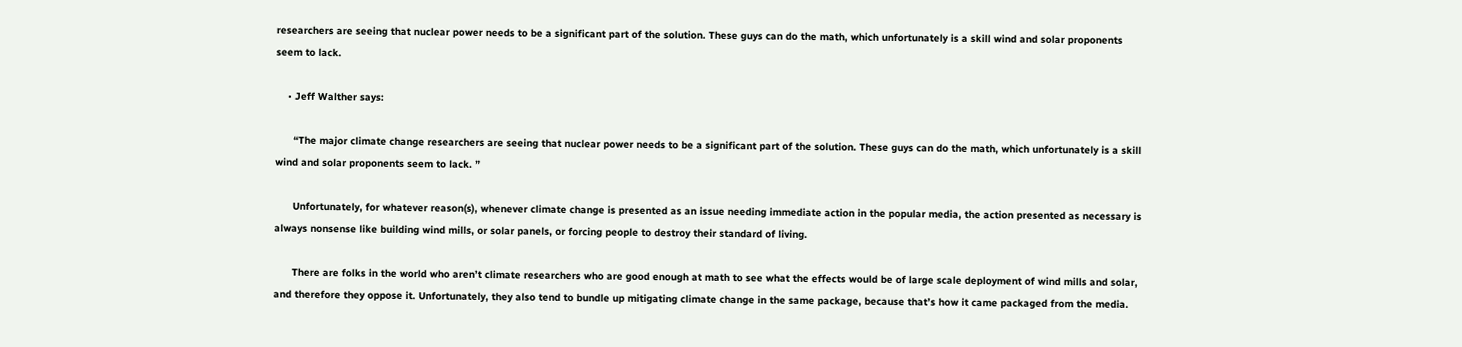researchers are seeing that nuclear power needs to be a significant part of the solution. These guys can do the math, which unfortunately is a skill wind and solar proponents seem to lack.

    • Jeff Walther says:

      “The major climate change researchers are seeing that nuclear power needs to be a significant part of the solution. These guys can do the math, which unfortunately is a skill wind and solar proponents seem to lack. ”

      Unfortunately, for whatever reason(s), whenever climate change is presented as an issue needing immediate action in the popular media, the action presented as necessary is always nonsense like building wind mills, or solar panels, or forcing people to destroy their standard of living.

      There are folks in the world who aren’t climate researchers who are good enough at math to see what the effects would be of large scale deployment of wind mills and solar, and therefore they oppose it. Unfortunately, they also tend to bundle up mitigating climate change in the same package, because that’s how it came packaged from the media.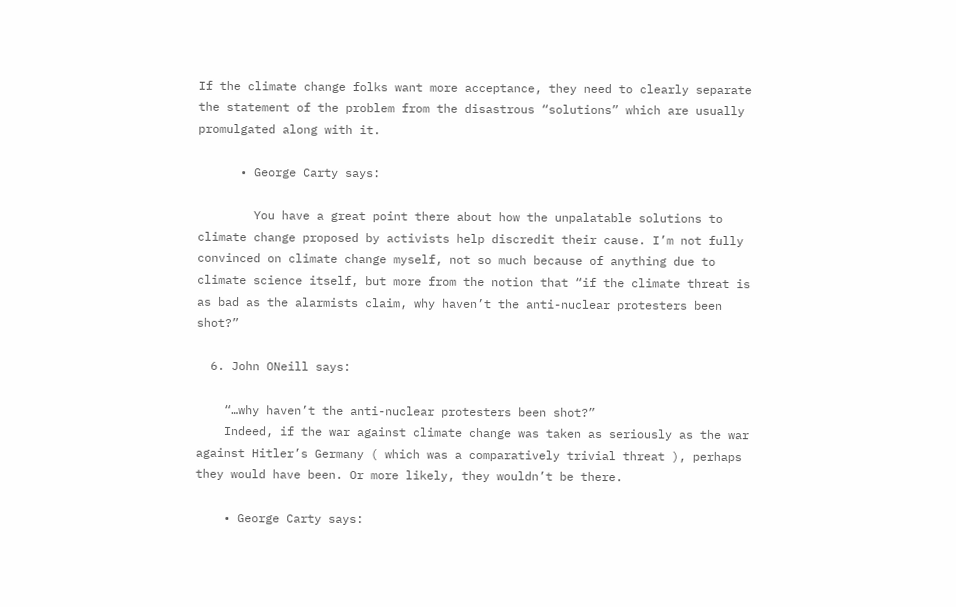If the climate change folks want more acceptance, they need to clearly separate the statement of the problem from the disastrous “solutions” which are usually promulgated along with it.

      • George Carty says:

        You have a great point there about how the unpalatable solutions to climate change proposed by activists help discredit their cause. I’m not fully convinced on climate change myself, not so much because of anything due to climate science itself, but more from the notion that “if the climate threat is as bad as the alarmists claim, why haven’t the anti-nuclear protesters been shot?”

  6. John ONeill says:

    “…why haven’t the anti-nuclear protesters been shot?”
    Indeed, if the war against climate change was taken as seriously as the war against Hitler’s Germany ( which was a comparatively trivial threat ), perhaps they would have been. Or more likely, they wouldn’t be there.

    • George Carty says: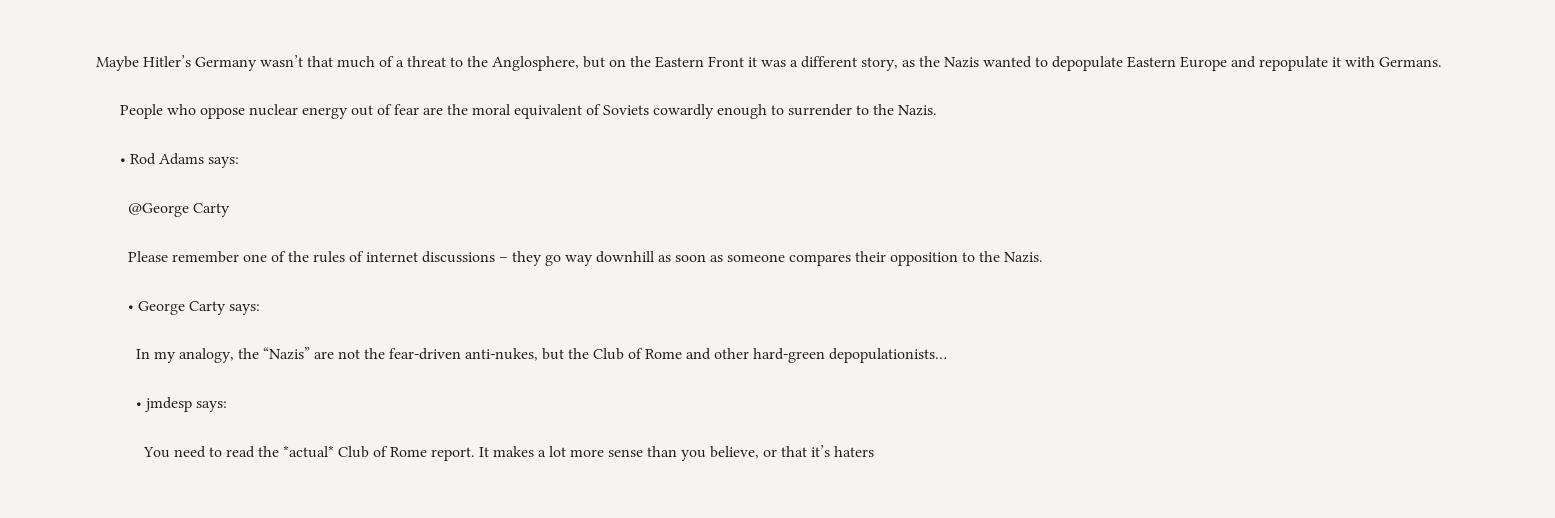Maybe Hitler’s Germany wasn’t that much of a threat to the Anglosphere, but on the Eastern Front it was a different story, as the Nazis wanted to depopulate Eastern Europe and repopulate it with Germans.

      People who oppose nuclear energy out of fear are the moral equivalent of Soviets cowardly enough to surrender to the Nazis.

      • Rod Adams says:

        @George Carty

        Please remember one of the rules of internet discussions – they go way downhill as soon as someone compares their opposition to the Nazis.

        • George Carty says:

          In my analogy, the “Nazis” are not the fear-driven anti-nukes, but the Club of Rome and other hard-green depopulationists…

          • jmdesp says:

            You need to read the *actual* Club of Rome report. It makes a lot more sense than you believe, or that it’s haters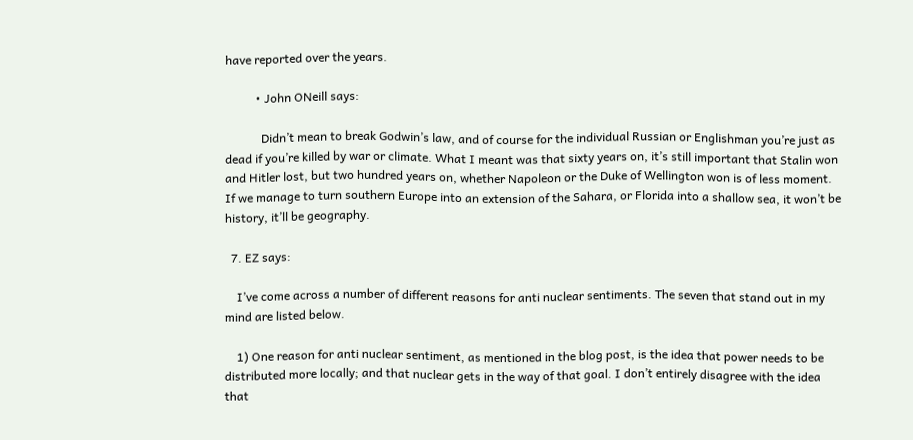have reported over the years.

          • John ONeill says:

            Didn’t mean to break Godwin’s law, and of course for the individual Russian or Englishman you’re just as dead if you’re killed by war or climate. What I meant was that sixty years on, it’s still important that Stalin won and Hitler lost, but two hundred years on, whether Napoleon or the Duke of Wellington won is of less moment. If we manage to turn southern Europe into an extension of the Sahara, or Florida into a shallow sea, it won’t be history, it’ll be geography.

  7. EZ says:

    I’ve come across a number of different reasons for anti nuclear sentiments. The seven that stand out in my mind are listed below.

    1) One reason for anti nuclear sentiment, as mentioned in the blog post, is the idea that power needs to be distributed more locally; and that nuclear gets in the way of that goal. I don’t entirely disagree with the idea that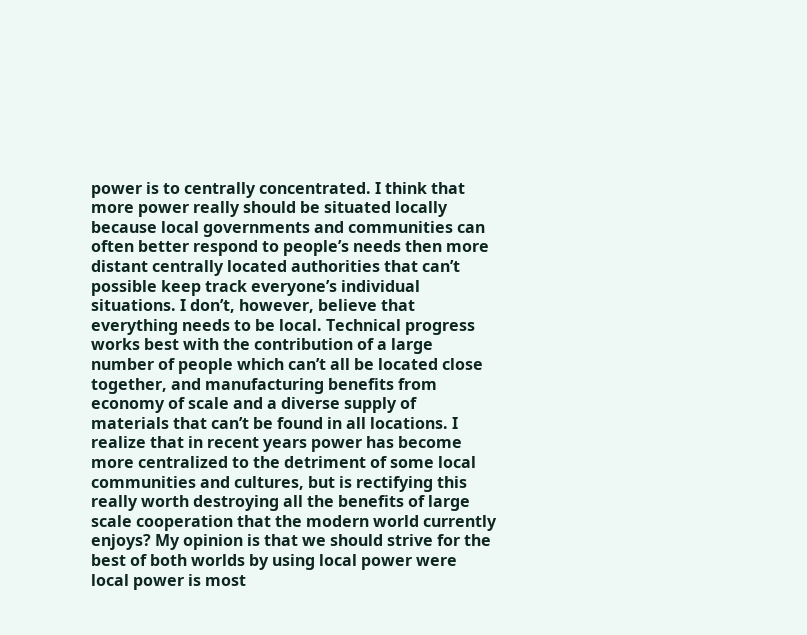power is to centrally concentrated. I think that more power really should be situated locally because local governments and communities can often better respond to people’s needs then more distant centrally located authorities that can’t possible keep track everyone’s individual situations. I don’t, however, believe that everything needs to be local. Technical progress works best with the contribution of a large number of people which can’t all be located close together, and manufacturing benefits from economy of scale and a diverse supply of materials that can’t be found in all locations. I realize that in recent years power has become more centralized to the detriment of some local communities and cultures, but is rectifying this really worth destroying all the benefits of large scale cooperation that the modern world currently enjoys? My opinion is that we should strive for the best of both worlds by using local power were local power is most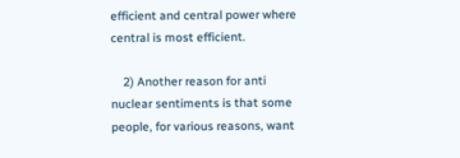efficient and central power where central is most efficient.

    2) Another reason for anti nuclear sentiments is that some people, for various reasons, want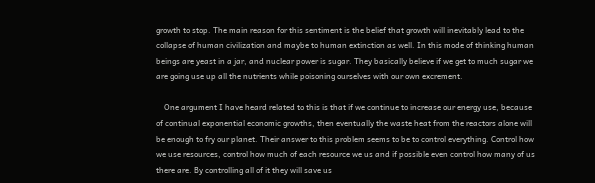growth to stop. The main reason for this sentiment is the belief that growth will inevitably lead to the collapse of human civilization and maybe to human extinction as well. In this mode of thinking human beings are yeast in a jar, and nuclear power is sugar. They basically believe if we get to much sugar we are going use up all the nutrients while poisoning ourselves with our own excrement.

    One argument I have heard related to this is that if we continue to increase our energy use, because of continual exponential economic growths, then eventually the waste heat from the reactors alone will be enough to fry our planet. Their answer to this problem seems to be to control everything. Control how we use resources, control how much of each resource we us and if possible even control how many of us there are. By controlling all of it they will save us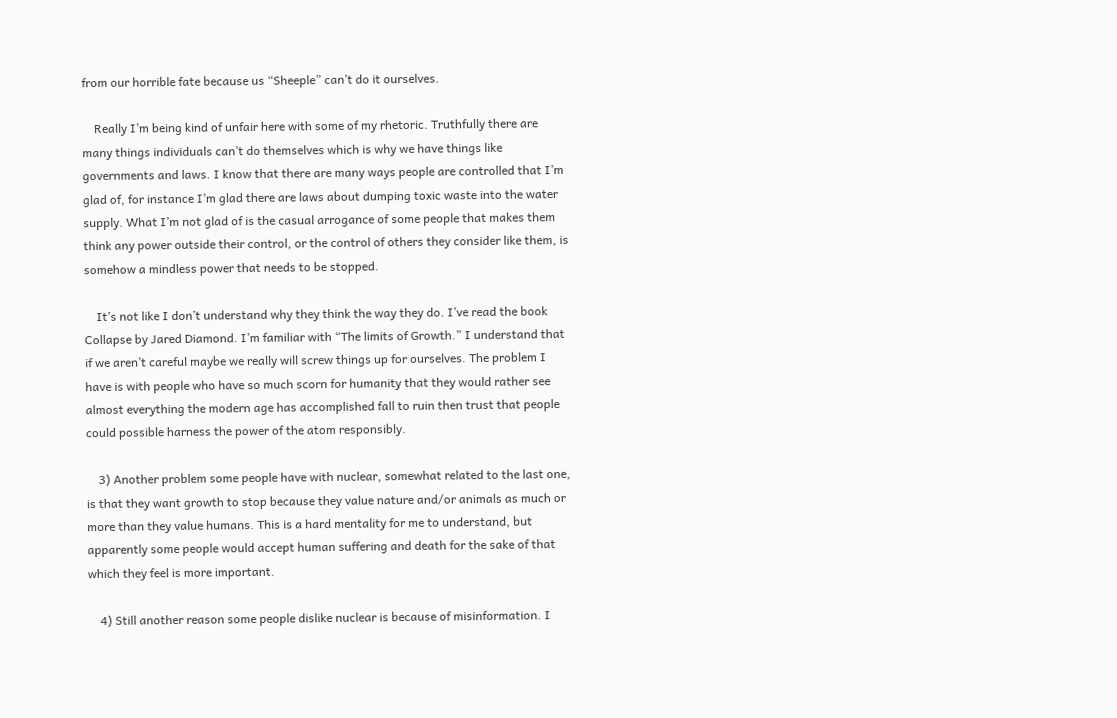from our horrible fate because us “Sheeple” can’t do it ourselves.

    Really I’m being kind of unfair here with some of my rhetoric. Truthfully there are many things individuals can’t do themselves which is why we have things like governments and laws. I know that there are many ways people are controlled that I’m glad of, for instance I’m glad there are laws about dumping toxic waste into the water supply. What I’m not glad of is the casual arrogance of some people that makes them think any power outside their control, or the control of others they consider like them, is somehow a mindless power that needs to be stopped.

    It’s not like I don’t understand why they think the way they do. I’ve read the book Collapse by Jared Diamond. I’m familiar with “The limits of Growth.” I understand that if we aren’t careful maybe we really will screw things up for ourselves. The problem I have is with people who have so much scorn for humanity that they would rather see almost everything the modern age has accomplished fall to ruin then trust that people could possible harness the power of the atom responsibly.

    3) Another problem some people have with nuclear, somewhat related to the last one, is that they want growth to stop because they value nature and/or animals as much or more than they value humans. This is a hard mentality for me to understand, but apparently some people would accept human suffering and death for the sake of that which they feel is more important.

    4) Still another reason some people dislike nuclear is because of misinformation. I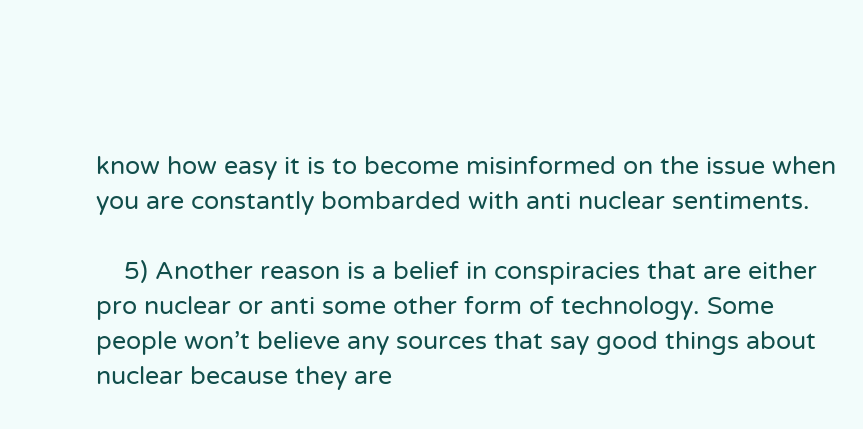know how easy it is to become misinformed on the issue when you are constantly bombarded with anti nuclear sentiments.

    5) Another reason is a belief in conspiracies that are either pro nuclear or anti some other form of technology. Some people won’t believe any sources that say good things about nuclear because they are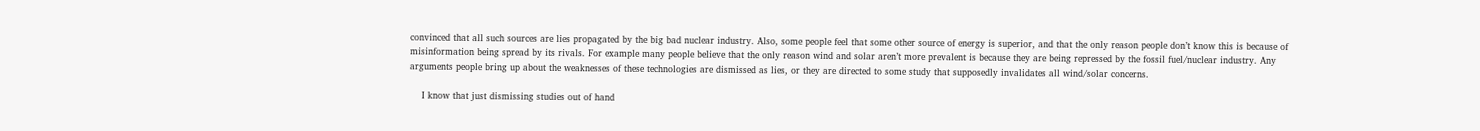convinced that all such sources are lies propagated by the big bad nuclear industry. Also, some people feel that some other source of energy is superior, and that the only reason people don’t know this is because of misinformation being spread by its rivals. For example many people believe that the only reason wind and solar aren’t more prevalent is because they are being repressed by the fossil fuel/nuclear industry. Any arguments people bring up about the weaknesses of these technologies are dismissed as lies, or they are directed to some study that supposedly invalidates all wind/solar concerns.

    I know that just dismissing studies out of hand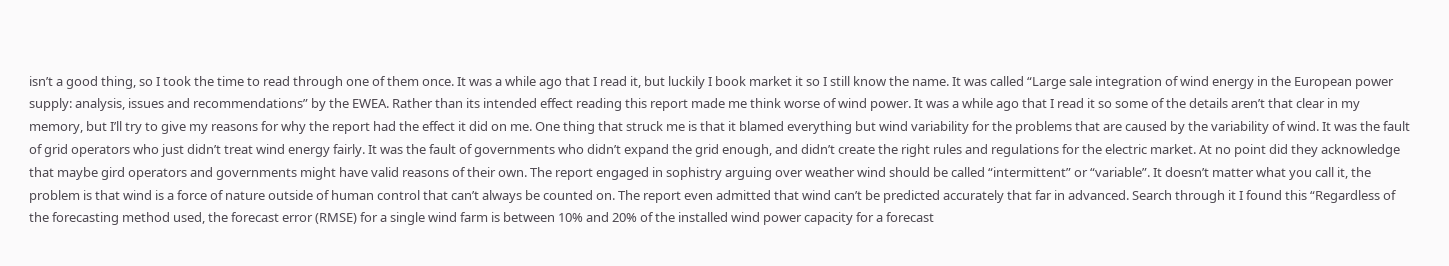isn’t a good thing, so I took the time to read through one of them once. It was a while ago that I read it, but luckily I book market it so I still know the name. It was called “Large sale integration of wind energy in the European power supply: analysis, issues and recommendations” by the EWEA. Rather than its intended effect reading this report made me think worse of wind power. It was a while ago that I read it so some of the details aren’t that clear in my memory, but I’ll try to give my reasons for why the report had the effect it did on me. One thing that struck me is that it blamed everything but wind variability for the problems that are caused by the variability of wind. It was the fault of grid operators who just didn’t treat wind energy fairly. It was the fault of governments who didn’t expand the grid enough, and didn’t create the right rules and regulations for the electric market. At no point did they acknowledge that maybe gird operators and governments might have valid reasons of their own. The report engaged in sophistry arguing over weather wind should be called “intermittent” or “variable”. It doesn’t matter what you call it, the problem is that wind is a force of nature outside of human control that can’t always be counted on. The report even admitted that wind can’t be predicted accurately that far in advanced. Search through it I found this “Regardless of the forecasting method used, the forecast error (RMSE) for a single wind farm is between 10% and 20% of the installed wind power capacity for a forecast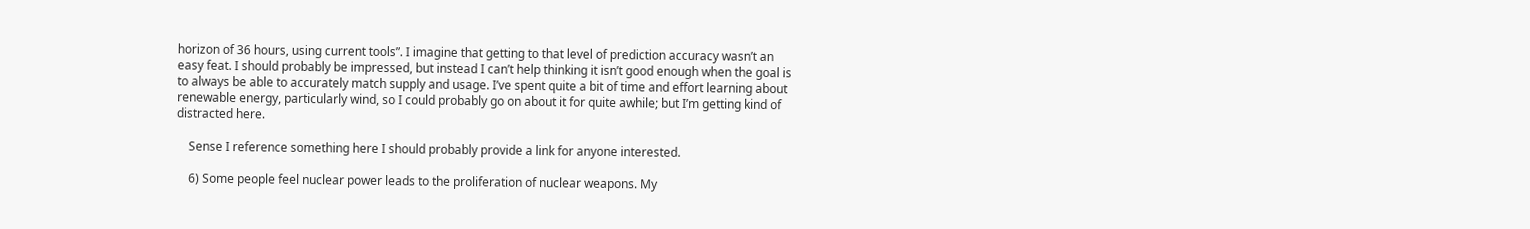horizon of 36 hours, using current tools”. I imagine that getting to that level of prediction accuracy wasn’t an easy feat. I should probably be impressed, but instead I can’t help thinking it isn’t good enough when the goal is to always be able to accurately match supply and usage. I’ve spent quite a bit of time and effort learning about renewable energy, particularly wind, so I could probably go on about it for quite awhile; but I’m getting kind of distracted here.

    Sense I reference something here I should probably provide a link for anyone interested.

    6) Some people feel nuclear power leads to the proliferation of nuclear weapons. My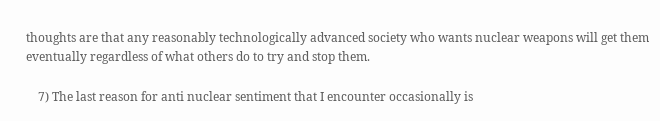thoughts are that any reasonably technologically advanced society who wants nuclear weapons will get them eventually regardless of what others do to try and stop them.

    7) The last reason for anti nuclear sentiment that I encounter occasionally is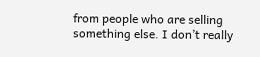from people who are selling something else. I don’t really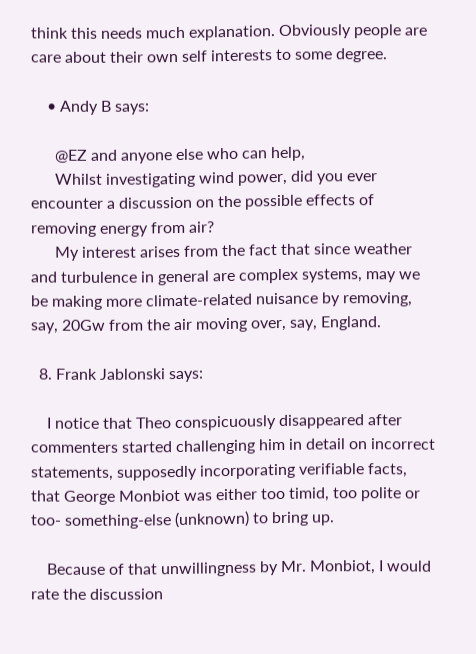think this needs much explanation. Obviously people are care about their own self interests to some degree.

    • Andy B says:

      @EZ and anyone else who can help,
      Whilst investigating wind power, did you ever encounter a discussion on the possible effects of removing energy from air?
      My interest arises from the fact that since weather and turbulence in general are complex systems, may we be making more climate-related nuisance by removing, say, 20Gw from the air moving over, say, England.

  8. Frank Jablonski says:

    I notice that Theo conspicuously disappeared after commenters started challenging him in detail on incorrect statements, supposedly incorporating verifiable facts, that George Monbiot was either too timid, too polite or too- something-else (unknown) to bring up.

    Because of that unwillingness by Mr. Monbiot, I would rate the discussion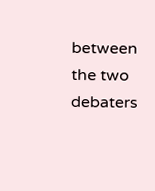between the two debaters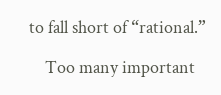to fall short of “rational.”

    Too many important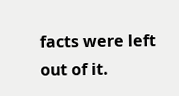facts were left out of it.